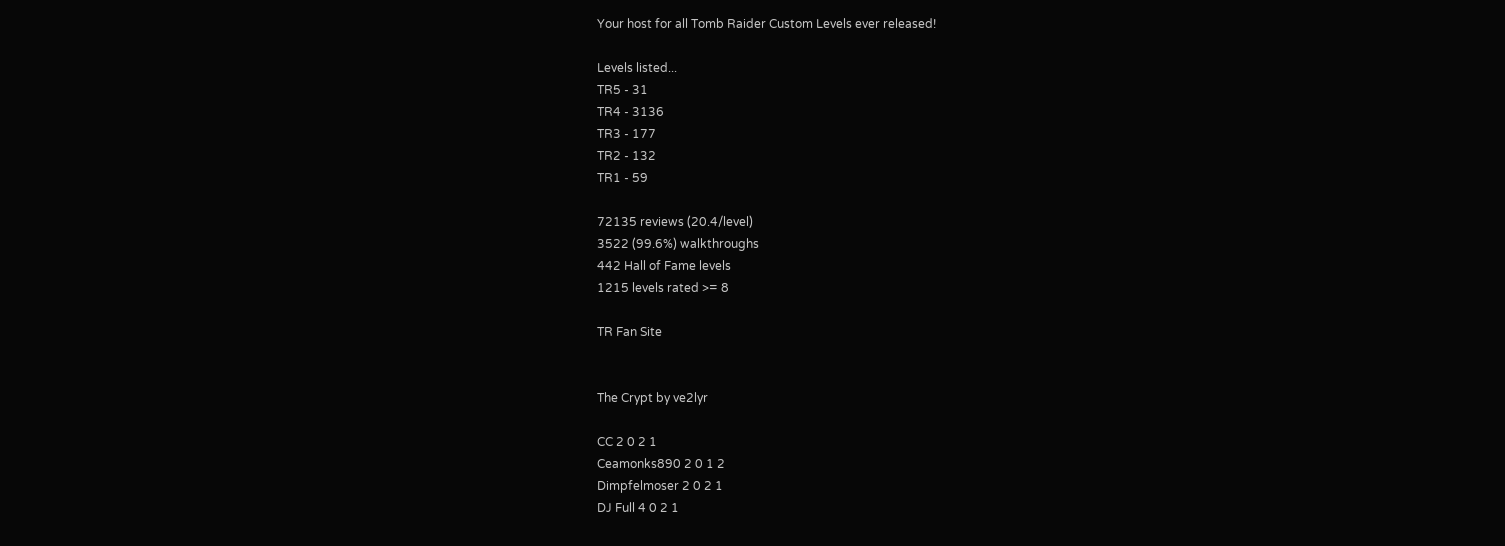Your host for all Tomb Raider Custom Levels ever released!

Levels listed...
TR5 - 31
TR4 - 3136
TR3 - 177
TR2 - 132
TR1 - 59

72135 reviews (20.4/level)
3522 (99.6%) walkthroughs
442 Hall of Fame levels
1215 levels rated >= 8

TR Fan Site


The Crypt by ve2lyr

CC 2 0 2 1
Ceamonks890 2 0 1 2
Dimpfelmoser 2 0 2 1
DJ Full 4 0 2 1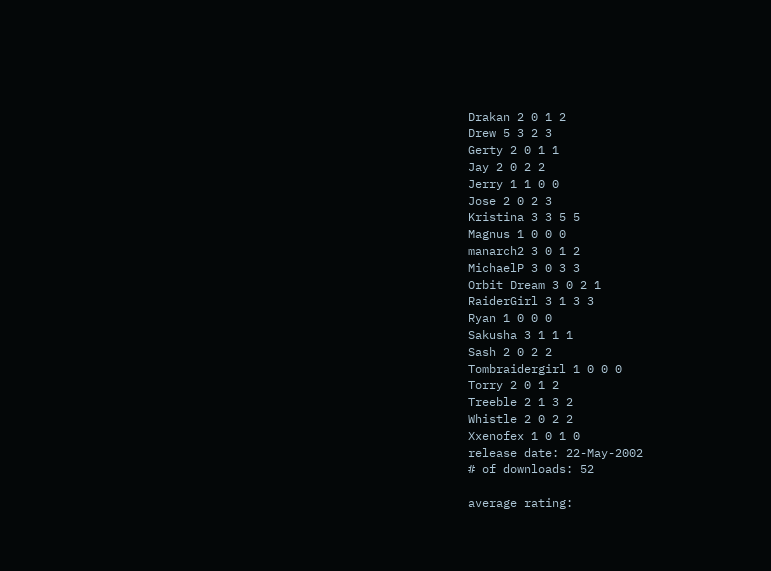Drakan 2 0 1 2
Drew 5 3 2 3
Gerty 2 0 1 1
Jay 2 0 2 2
Jerry 1 1 0 0
Jose 2 0 2 3
Kristina 3 3 5 5
Magnus 1 0 0 0
manarch2 3 0 1 2
MichaelP 3 0 3 3
Orbit Dream 3 0 2 1
RaiderGirl 3 1 3 3
Ryan 1 0 0 0
Sakusha 3 1 1 1
Sash 2 0 2 2
Tombraidergirl 1 0 0 0
Torry 2 0 1 2
Treeble 2 1 3 2
Whistle 2 0 2 2
Xxenofex 1 0 1 0
release date: 22-May-2002
# of downloads: 52

average rating: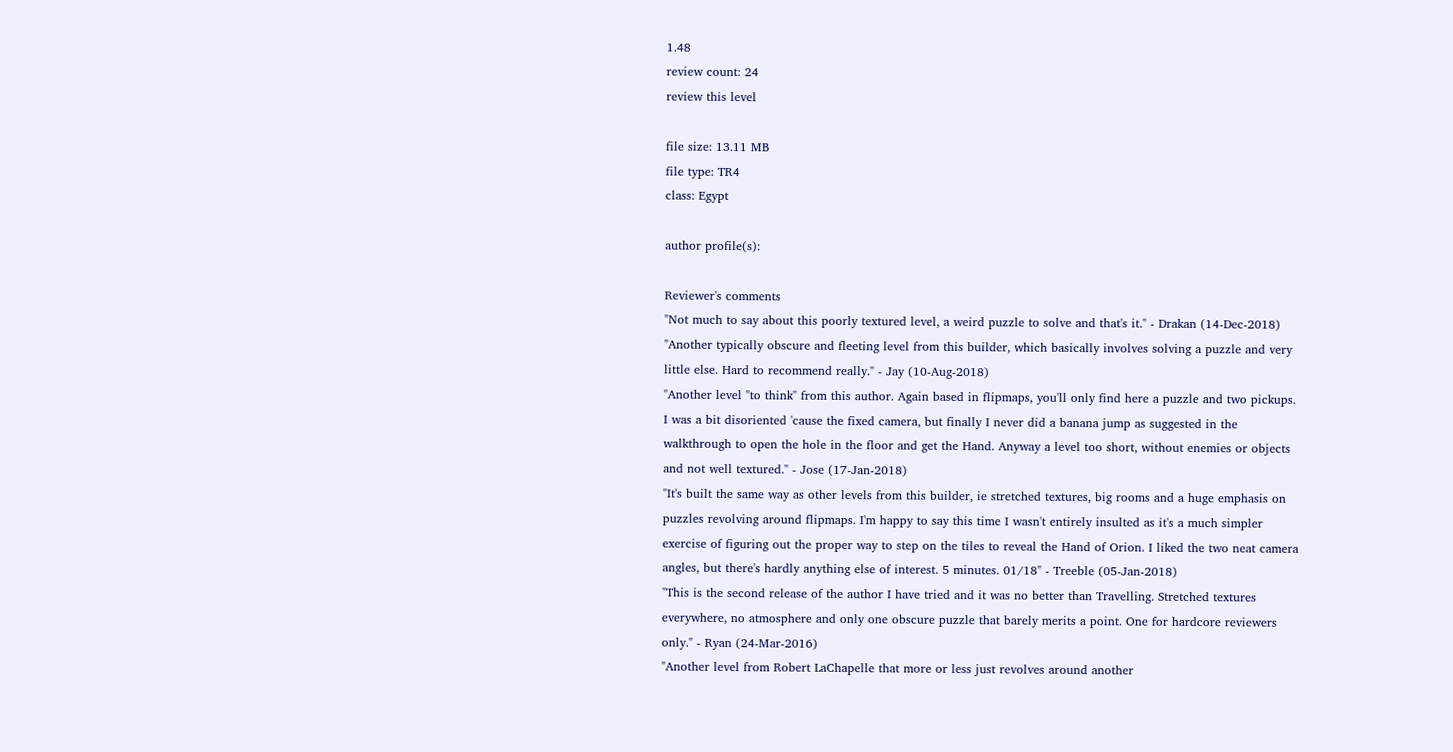1.48
review count: 24
review this level

file size: 13.11 MB
file type: TR4
class: Egypt

author profile(s):

Reviewer's comments
"Not much to say about this poorly textured level, a weird puzzle to solve and that's it." - Drakan (14-Dec-2018)
"Another typically obscure and fleeting level from this builder, which basically involves solving a puzzle and very little else. Hard to recommend really." - Jay (10-Aug-2018)
"Another level "to think" from this author. Again based in flipmaps, you'll only find here a puzzle and two pickups. I was a bit disoriented 'cause the fixed camera, but finally I never did a banana jump as suggested in the walkthrough to open the hole in the floor and get the Hand. Anyway a level too short, without enemies or objects and not well textured." - Jose (17-Jan-2018)
"It's built the same way as other levels from this builder, ie stretched textures, big rooms and a huge emphasis on puzzles revolving around flipmaps. I'm happy to say this time I wasn't entirely insulted as it's a much simpler exercise of figuring out the proper way to step on the tiles to reveal the Hand of Orion. I liked the two neat camera angles, but there's hardly anything else of interest. 5 minutes. 01/18" - Treeble (05-Jan-2018)
"This is the second release of the author I have tried and it was no better than Travelling. Stretched textures everywhere, no atmosphere and only one obscure puzzle that barely merits a point. One for hardcore reviewers only." - Ryan (24-Mar-2016)
"Another level from Robert LaChapelle that more or less just revolves around another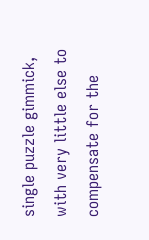single puzzle gimmick, with very little else to compensate for the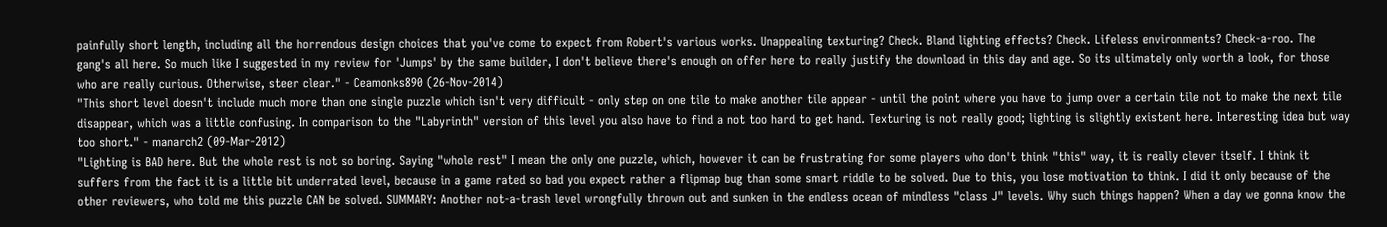painfully short length, including all the horrendous design choices that you've come to expect from Robert's various works. Unappealing texturing? Check. Bland lighting effects? Check. Lifeless environments? Check-a-roo. The gang's all here. So much like I suggested in my review for 'Jumps' by the same builder, I don't believe there's enough on offer here to really justify the download in this day and age. So its ultimately only worth a look, for those who are really curious. Otherwise, steer clear." - Ceamonks890 (26-Nov-2014)
"This short level doesn't include much more than one single puzzle which isn't very difficult - only step on one tile to make another tile appear - until the point where you have to jump over a certain tile not to make the next tile disappear, which was a little confusing. In comparison to the "Labyrinth" version of this level you also have to find a not too hard to get hand. Texturing is not really good; lighting is slightly existent here. Interesting idea but way too short." - manarch2 (09-Mar-2012)
"Lighting is BAD here. But the whole rest is not so boring. Saying "whole rest" I mean the only one puzzle, which, however it can be frustrating for some players who don't think "this" way, it is really clever itself. I think it suffers from the fact it is a little bit underrated level, because in a game rated so bad you expect rather a flipmap bug than some smart riddle to be solved. Due to this, you lose motivation to think. I did it only because of the other reviewers, who told me this puzzle CAN be solved. SUMMARY: Another not-a-trash level wrongfully thrown out and sunken in the endless ocean of mindless "class J" levels. Why such things happen? When a day we gonna know the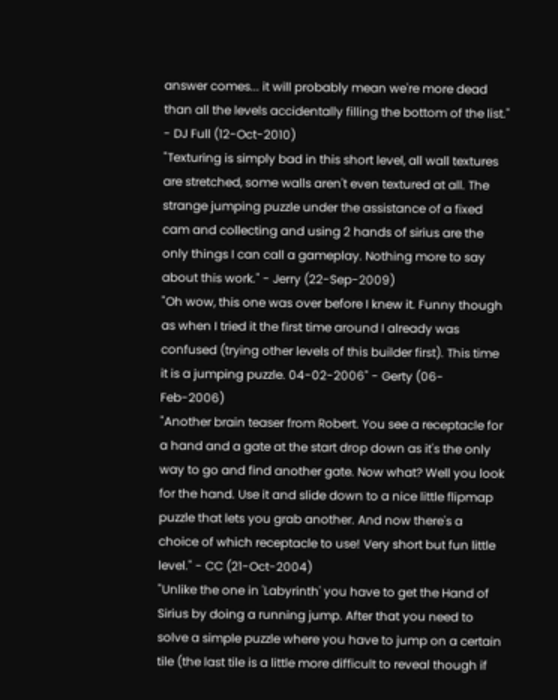answer comes... it will probably mean we're more dead than all the levels accidentally filling the bottom of the list." - DJ Full (12-Oct-2010)
"Texturing is simply bad in this short level, all wall textures are stretched, some walls aren't even textured at all. The strange jumping puzzle under the assistance of a fixed cam and collecting and using 2 hands of sirius are the only things I can call a gameplay. Nothing more to say about this work." - Jerry (22-Sep-2009)
"Oh wow, this one was over before I knew it. Funny though as when I tried it the first time around I already was confused (trying other levels of this builder first). This time it is a jumping puzzle. 04-02-2006" - Gerty (06-Feb-2006)
"Another brain teaser from Robert. You see a receptacle for a hand and a gate at the start drop down as it's the only way to go and find another gate. Now what? Well you look for the hand. Use it and slide down to a nice little flipmap puzzle that lets you grab another. And now there's a choice of which receptacle to use! Very short but fun little level." - CC (21-Oct-2004)
"Unlike the one in 'Labyrinth' you have to get the Hand of Sirius by doing a running jump. After that you need to solve a simple puzzle where you have to jump on a certain tile (the last tile is a little more difficult to reveal though if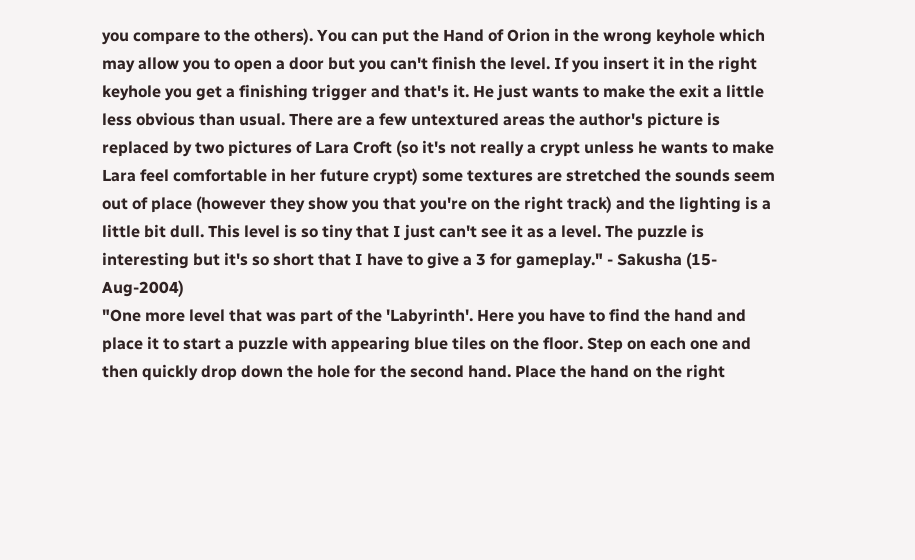you compare to the others). You can put the Hand of Orion in the wrong keyhole which may allow you to open a door but you can't finish the level. If you insert it in the right keyhole you get a finishing trigger and that's it. He just wants to make the exit a little less obvious than usual. There are a few untextured areas the author's picture is replaced by two pictures of Lara Croft (so it's not really a crypt unless he wants to make Lara feel comfortable in her future crypt) some textures are stretched the sounds seem out of place (however they show you that you're on the right track) and the lighting is a little bit dull. This level is so tiny that I just can't see it as a level. The puzzle is interesting but it's so short that I have to give a 3 for gameplay." - Sakusha (15-Aug-2004)
"One more level that was part of the 'Labyrinth'. Here you have to find the hand and place it to start a puzzle with appearing blue tiles on the floor. Step on each one and then quickly drop down the hole for the second hand. Place the hand on the right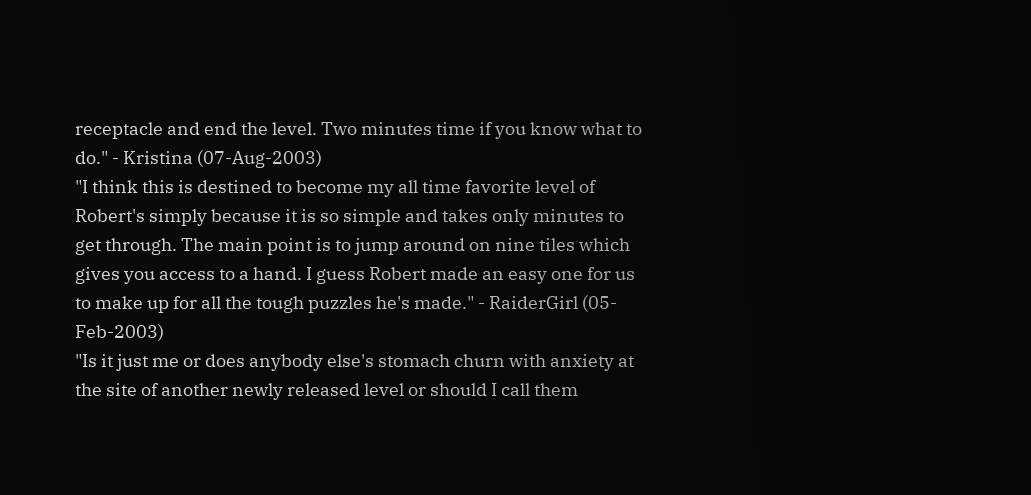receptacle and end the level. Two minutes time if you know what to do." - Kristina (07-Aug-2003)
"I think this is destined to become my all time favorite level of Robert's simply because it is so simple and takes only minutes to get through. The main point is to jump around on nine tiles which gives you access to a hand. I guess Robert made an easy one for us to make up for all the tough puzzles he's made." - RaiderGirl (05-Feb-2003)
"Is it just me or does anybody else's stomach churn with anxiety at the site of another newly released level or should I call them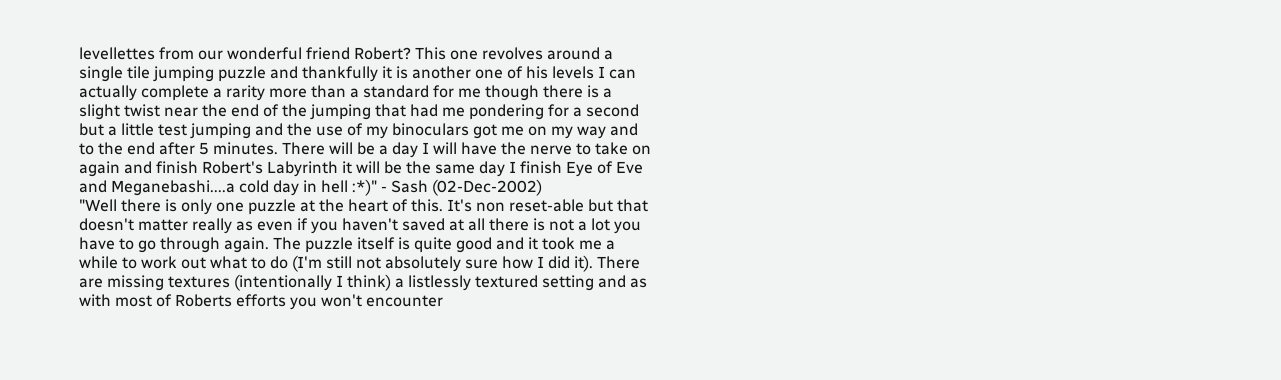levellettes from our wonderful friend Robert? This one revolves around a single tile jumping puzzle and thankfully it is another one of his levels I can actually complete a rarity more than a standard for me though there is a slight twist near the end of the jumping that had me pondering for a second but a little test jumping and the use of my binoculars got me on my way and to the end after 5 minutes. There will be a day I will have the nerve to take on again and finish Robert's Labyrinth it will be the same day I finish Eye of Eve and Meganebashi....a cold day in hell :*)" - Sash (02-Dec-2002)
"Well there is only one puzzle at the heart of this. It's non reset-able but that doesn't matter really as even if you haven't saved at all there is not a lot you have to go through again. The puzzle itself is quite good and it took me a while to work out what to do (I'm still not absolutely sure how I did it). There are missing textures (intentionally I think) a listlessly textured setting and as with most of Roberts efforts you won't encounter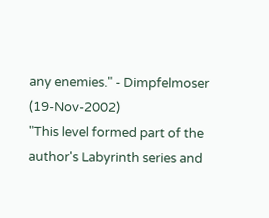any enemies." - Dimpfelmoser (19-Nov-2002)
"This level formed part of the author's Labyrinth series and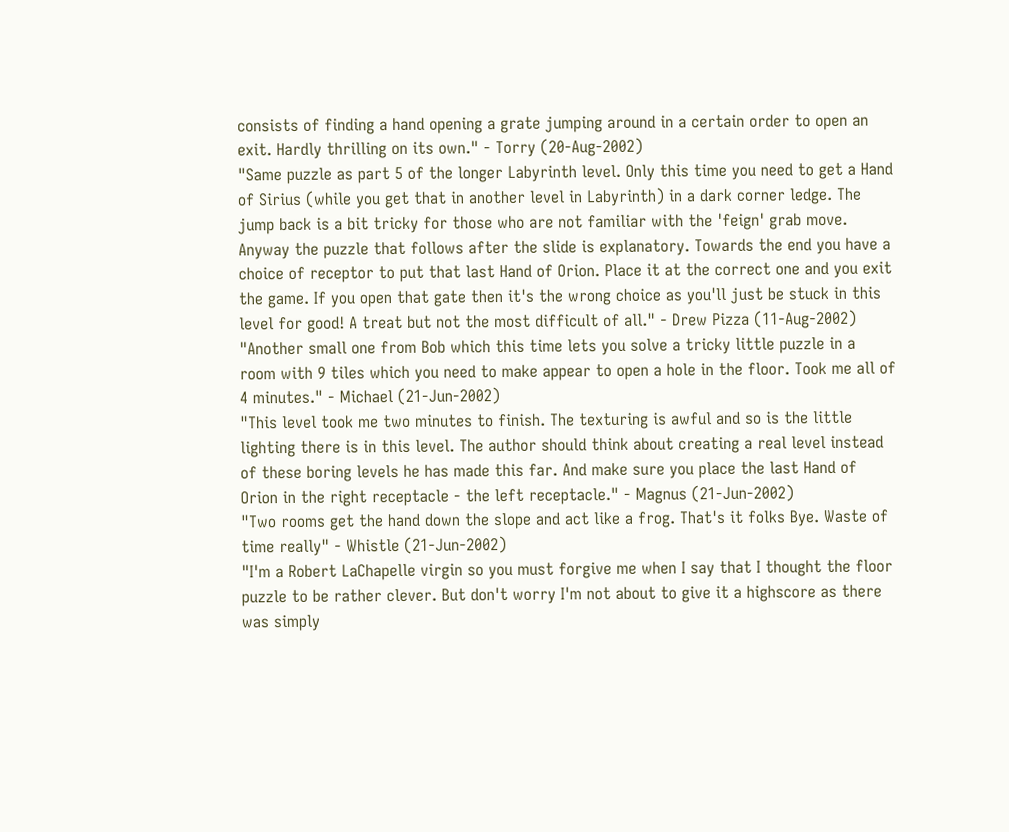consists of finding a hand opening a grate jumping around in a certain order to open an exit. Hardly thrilling on its own." - Torry (20-Aug-2002)
"Same puzzle as part 5 of the longer Labyrinth level. Only this time you need to get a Hand of Sirius (while you get that in another level in Labyrinth) in a dark corner ledge. The jump back is a bit tricky for those who are not familiar with the 'feign' grab move. Anyway the puzzle that follows after the slide is explanatory. Towards the end you have a choice of receptor to put that last Hand of Orion. Place it at the correct one and you exit the game. If you open that gate then it's the wrong choice as you'll just be stuck in this level for good! A treat but not the most difficult of all." - Drew Pizza (11-Aug-2002)
"Another small one from Bob which this time lets you solve a tricky little puzzle in a room with 9 tiles which you need to make appear to open a hole in the floor. Took me all of 4 minutes." - Michael (21-Jun-2002)
"This level took me two minutes to finish. The texturing is awful and so is the little lighting there is in this level. The author should think about creating a real level instead of these boring levels he has made this far. And make sure you place the last Hand of Orion in the right receptacle - the left receptacle." - Magnus (21-Jun-2002)
"Two rooms get the hand down the slope and act like a frog. That's it folks Bye. Waste of time really" - Whistle (21-Jun-2002)
"I'm a Robert LaChapelle virgin so you must forgive me when I say that I thought the floor puzzle to be rather clever. But don't worry I'm not about to give it a highscore as there was simply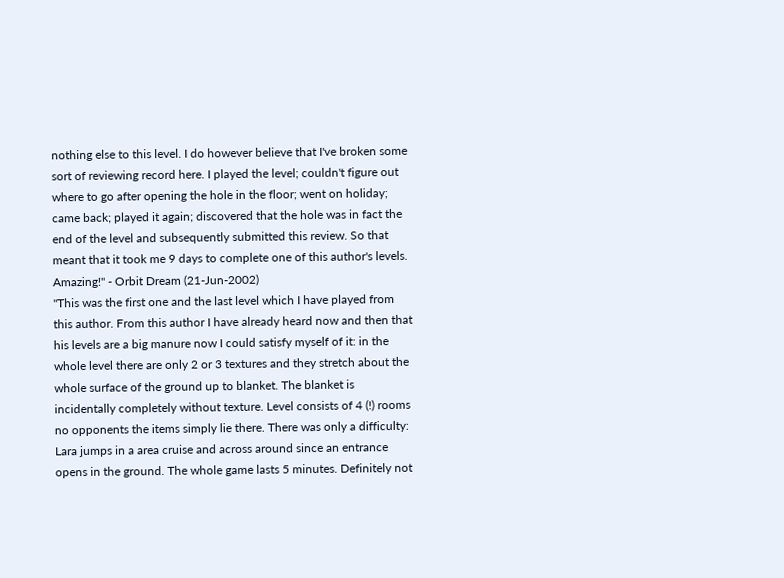nothing else to this level. I do however believe that I've broken some sort of reviewing record here. I played the level; couldn't figure out where to go after opening the hole in the floor; went on holiday; came back; played it again; discovered that the hole was in fact the end of the level and subsequently submitted this review. So that meant that it took me 9 days to complete one of this author's levels. Amazing!" - Orbit Dream (21-Jun-2002)
"This was the first one and the last level which I have played from this author. From this author I have already heard now and then that his levels are a big manure now I could satisfy myself of it: in the whole level there are only 2 or 3 textures and they stretch about the whole surface of the ground up to blanket. The blanket is incidentally completely without texture. Level consists of 4 (!) rooms no opponents the items simply lie there. There was only a difficulty: Lara jumps in a area cruise and across around since an entrance opens in the ground. The whole game lasts 5 minutes. Definitely not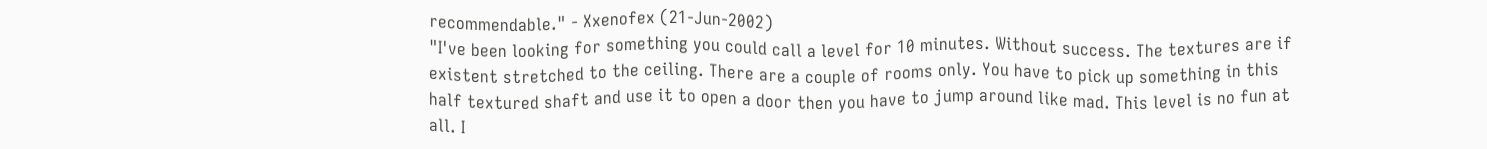recommendable." - Xxenofex (21-Jun-2002)
"I've been looking for something you could call a level for 10 minutes. Without success. The textures are if existent stretched to the ceiling. There are a couple of rooms only. You have to pick up something in this half textured shaft and use it to open a door then you have to jump around like mad. This level is no fun at all. I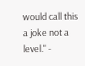would call this a joke not a level." -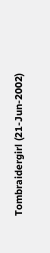Tombraidergirl (21-Jun-2002)